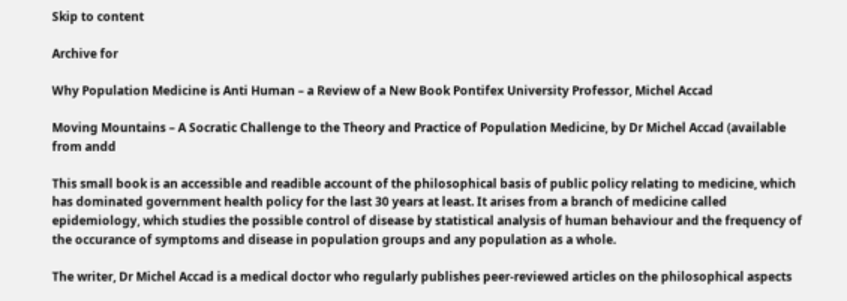Skip to content

Archive for

Why Population Medicine is Anti Human – a Review of a New Book Pontifex University Professor, Michel Accad

Moving Mountains – A Socratic Challenge to the Theory and Practice of Population Medicine, by Dr Michel Accad (available from andd

This small book is an accessible and readible account of the philosophical basis of public policy relating to medicine, which has dominated government health policy for the last 30 years at least. It arises from a branch of medicine called epidemiology, which studies the possible control of disease by statistical analysis of human behaviour and the frequency of the occurance of symptoms and disease in population groups and any population as a whole.

The writer, Dr Michel Accad is a medical doctor who regularly publishes peer-reviewed articles on the philosophical aspects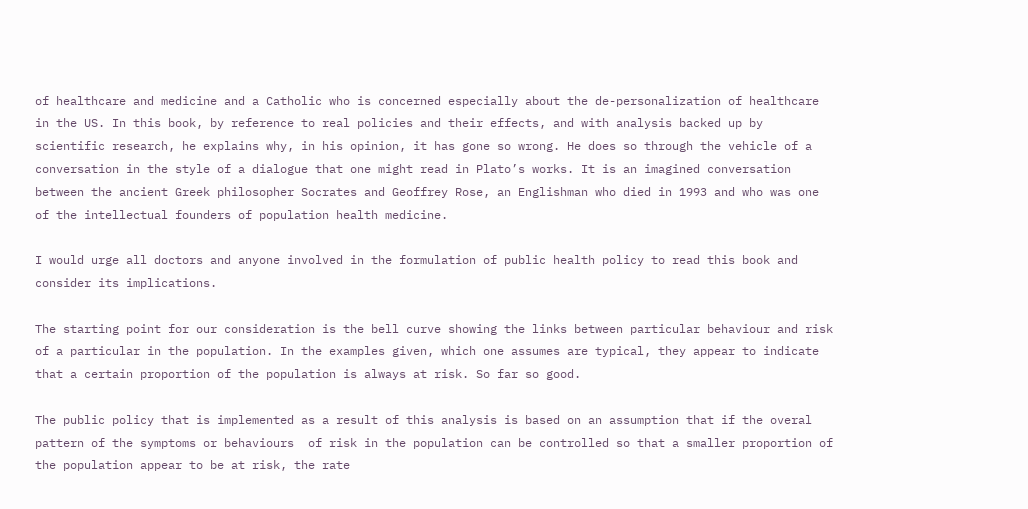of healthcare and medicine and a Catholic who is concerned especially about the de-personalization of healthcare in the US. In this book, by reference to real policies and their effects, and with analysis backed up by scientific research, he explains why, in his opinion, it has gone so wrong. He does so through the vehicle of a conversation in the style of a dialogue that one might read in Plato’s works. It is an imagined conversation between the ancient Greek philosopher Socrates and Geoffrey Rose, an Englishman who died in 1993 and who was one of the intellectual founders of population health medicine.

I would urge all doctors and anyone involved in the formulation of public health policy to read this book and consider its implications.

The starting point for our consideration is the bell curve showing the links between particular behaviour and risk of a particular in the population. In the examples given, which one assumes are typical, they appear to indicate that a certain proportion of the population is always at risk. So far so good.

The public policy that is implemented as a result of this analysis is based on an assumption that if the overal pattern of the symptoms or behaviours  of risk in the population can be controlled so that a smaller proportion of the population appear to be at risk, the rate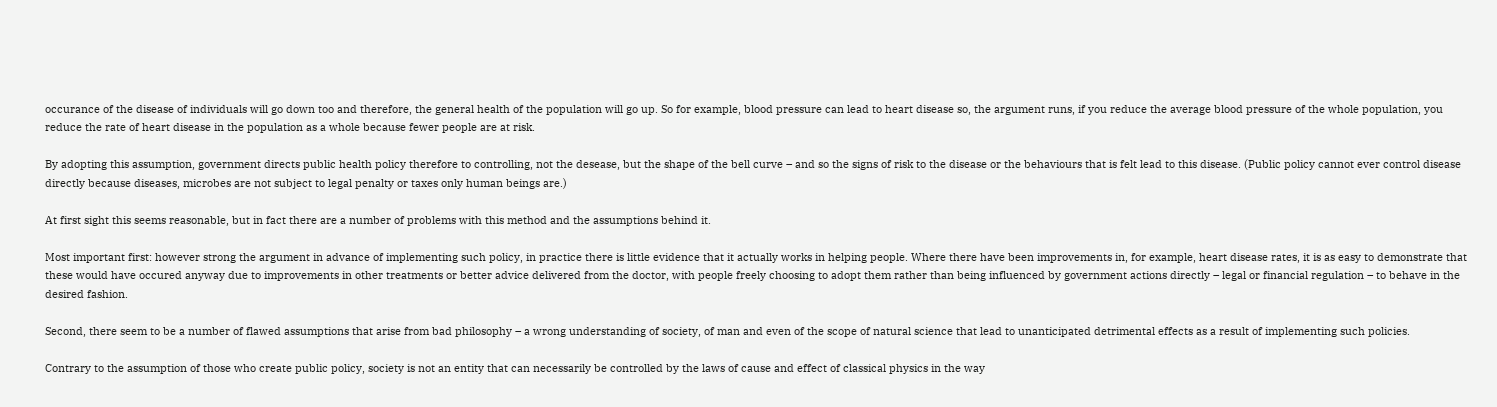occurance of the disease of individuals will go down too and therefore, the general health of the population will go up. So for example, blood pressure can lead to heart disease so, the argument runs, if you reduce the average blood pressure of the whole population, you reduce the rate of heart disease in the population as a whole because fewer people are at risk.

By adopting this assumption, government directs public health policy therefore to controlling, not the desease, but the shape of the bell curve – and so the signs of risk to the disease or the behaviours that is felt lead to this disease. (Public policy cannot ever control disease directly because diseases, microbes are not subject to legal penalty or taxes only human beings are.)

At first sight this seems reasonable, but in fact there are a number of problems with this method and the assumptions behind it.

Most important first: however strong the argument in advance of implementing such policy, in practice there is little evidence that it actually works in helping people. Where there have been improvements in, for example, heart disease rates, it is as easy to demonstrate that these would have occured anyway due to improvements in other treatments or better advice delivered from the doctor, with people freely choosing to adopt them rather than being influenced by government actions directly – legal or financial regulation – to behave in the desired fashion.

Second, there seem to be a number of flawed assumptions that arise from bad philosophy – a wrong understanding of society, of man and even of the scope of natural science that lead to unanticipated detrimental effects as a result of implementing such policies.

Contrary to the assumption of those who create public policy, society is not an entity that can necessarily be controlled by the laws of cause and effect of classical physics in the way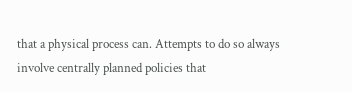that a physical process can. Attempts to do so always involve centrally planned policies that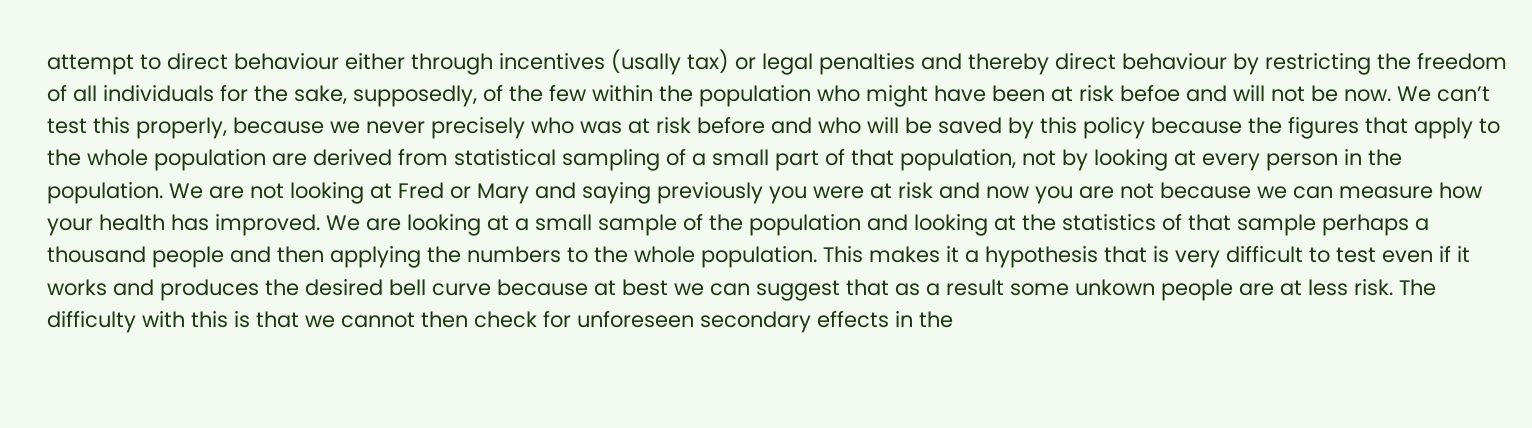attempt to direct behaviour either through incentives (usally tax) or legal penalties and thereby direct behaviour by restricting the freedom of all individuals for the sake, supposedly, of the few within the population who might have been at risk befoe and will not be now. We can’t test this properly, because we never precisely who was at risk before and who will be saved by this policy because the figures that apply to the whole population are derived from statistical sampling of a small part of that population, not by looking at every person in the population. We are not looking at Fred or Mary and saying previously you were at risk and now you are not because we can measure how your health has improved. We are looking at a small sample of the population and looking at the statistics of that sample perhaps a thousand people and then applying the numbers to the whole population. This makes it a hypothesis that is very difficult to test even if it works and produces the desired bell curve because at best we can suggest that as a result some unkown people are at less risk. The difficulty with this is that we cannot then check for unforeseen secondary effects in the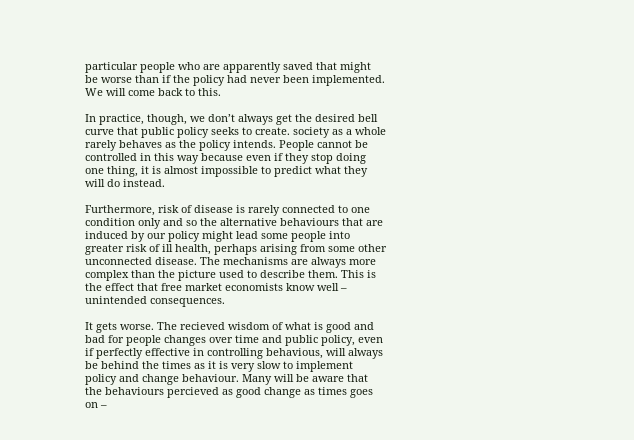particular people who are apparently saved that might be worse than if the policy had never been implemented. We will come back to this.

In practice, though, we don’t always get the desired bell curve that public policy seeks to create. society as a whole rarely behaves as the policy intends. People cannot be controlled in this way because even if they stop doing one thing, it is almost impossible to predict what they will do instead.

Furthermore, risk of disease is rarely connected to one condition only and so the alternative behaviours that are induced by our policy might lead some people into greater risk of ill health, perhaps arising from some other unconnected disease. The mechanisms are always more complex than the picture used to describe them. This is the effect that free market economists know well – unintended consequences.

It gets worse. The recieved wisdom of what is good and bad for people changes over time and public policy, even if perfectly effective in controlling behavious, will always be behind the times as it is very slow to implement policy and change behaviour. Many will be aware that the behaviours percieved as good change as times goes on –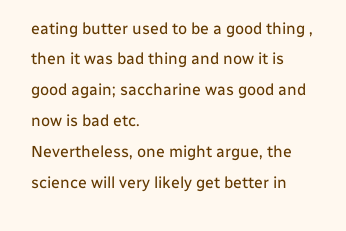eating butter used to be a good thing , then it was bad thing and now it is good again; saccharine was good and now is bad etc.
Nevertheless, one might argue, the science will very likely get better in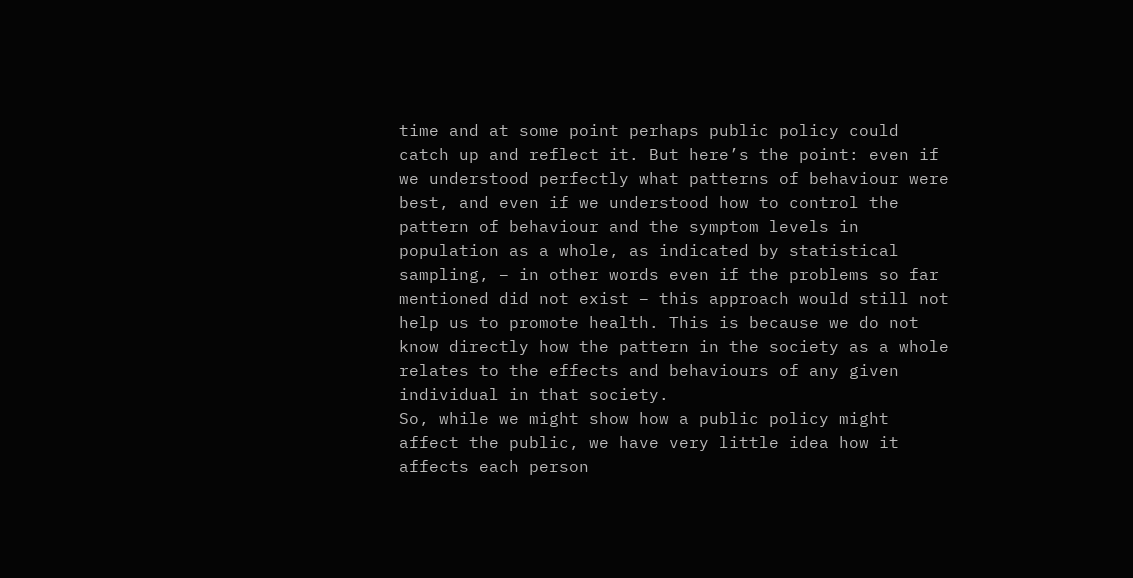time and at some point perhaps public policy could catch up and reflect it. But here’s the point: even if we understood perfectly what patterns of behaviour were best, and even if we understood how to control the pattern of behaviour and the symptom levels in population as a whole, as indicated by statistical sampling, – in other words even if the problems so far mentioned did not exist – this approach would still not help us to promote health. This is because we do not know directly how the pattern in the society as a whole relates to the effects and behaviours of any given individual in that society.
So, while we might show how a public policy might affect the public, we have very little idea how it affects each person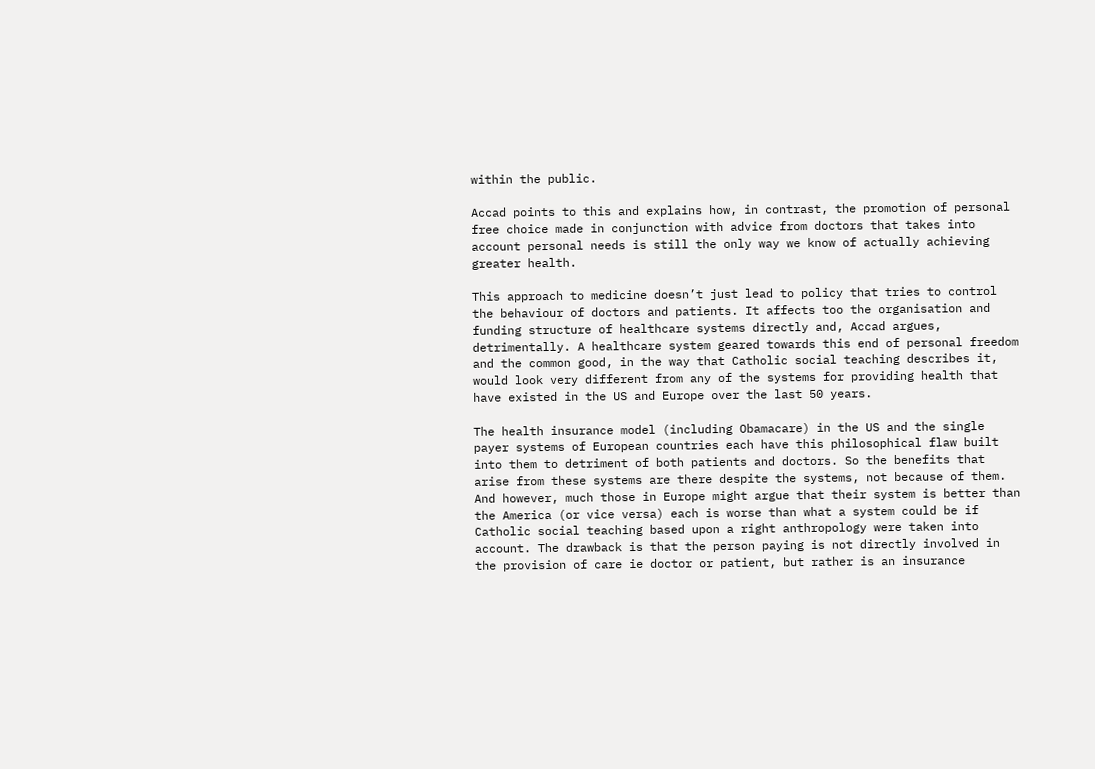within the public.

Accad points to this and explains how, in contrast, the promotion of personal free choice made in conjunction with advice from doctors that takes into account personal needs is still the only way we know of actually achieving greater health.

This approach to medicine doesn’t just lead to policy that tries to control the behaviour of doctors and patients. It affects too the organisation and funding structure of healthcare systems directly and, Accad argues, detrimentally. A healthcare system geared towards this end of personal freedom and the common good, in the way that Catholic social teaching describes it, would look very different from any of the systems for providing health that have existed in the US and Europe over the last 50 years.

The health insurance model (including Obamacare) in the US and the single payer systems of European countries each have this philosophical flaw built into them to detriment of both patients and doctors. So the benefits that arise from these systems are there despite the systems, not because of them. And however, much those in Europe might argue that their system is better than the America (or vice versa) each is worse than what a system could be if Catholic social teaching based upon a right anthropology were taken into account. The drawback is that the person paying is not directly involved in the provision of care ie doctor or patient, but rather is an insurance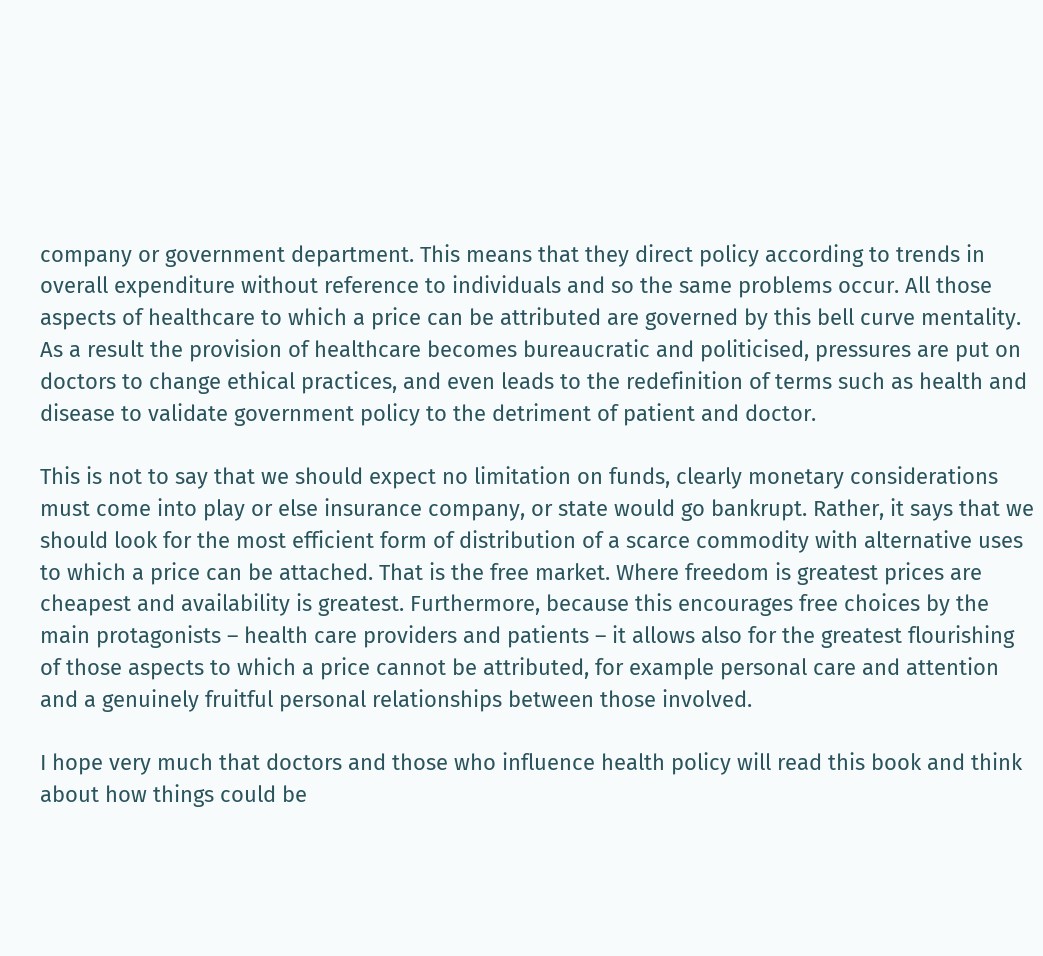company or government department. This means that they direct policy according to trends in overall expenditure without reference to individuals and so the same problems occur. All those aspects of healthcare to which a price can be attributed are governed by this bell curve mentality. As a result the provision of healthcare becomes bureaucratic and politicised, pressures are put on doctors to change ethical practices, and even leads to the redefinition of terms such as health and disease to validate government policy to the detriment of patient and doctor.

This is not to say that we should expect no limitation on funds, clearly monetary considerations must come into play or else insurance company, or state would go bankrupt. Rather, it says that we should look for the most efficient form of distribution of a scarce commodity with alternative uses to which a price can be attached. That is the free market. Where freedom is greatest prices are cheapest and availability is greatest. Furthermore, because this encourages free choices by the main protagonists – health care providers and patients – it allows also for the greatest flourishing of those aspects to which a price cannot be attributed, for example personal care and attention and a genuinely fruitful personal relationships between those involved.

I hope very much that doctors and those who influence health policy will read this book and think about how things could be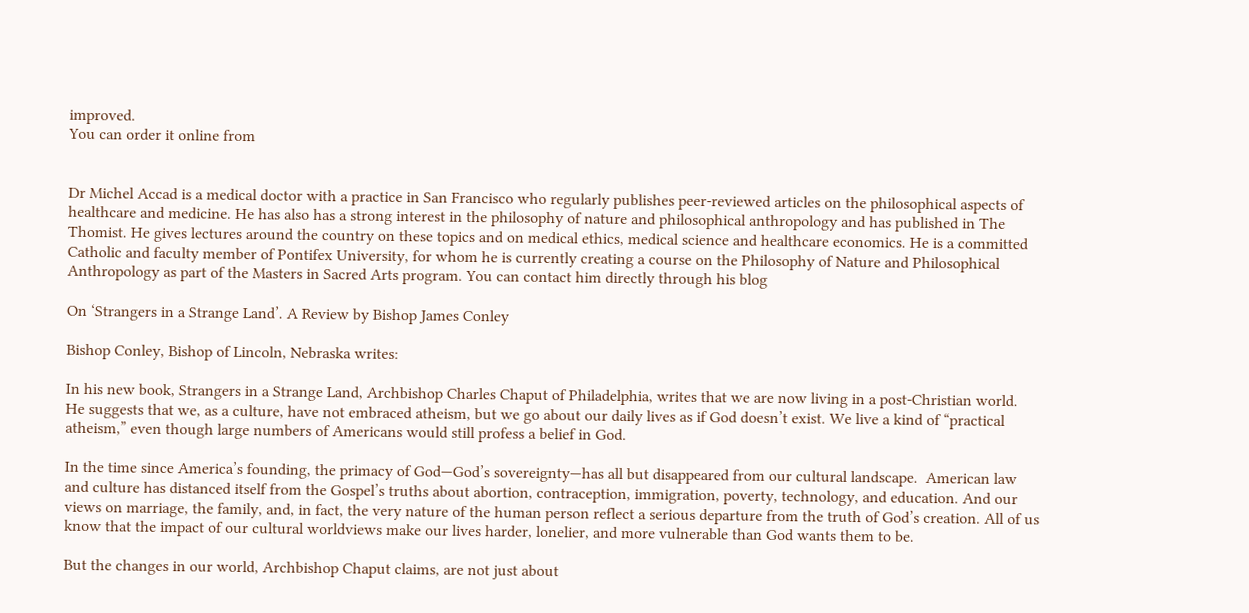improved.
You can order it online from


Dr Michel Accad is a medical doctor with a practice in San Francisco who regularly publishes peer-reviewed articles on the philosophical aspects of healthcare and medicine. He has also has a strong interest in the philosophy of nature and philosophical anthropology and has published in The Thomist. He gives lectures around the country on these topics and on medical ethics, medical science and healthcare economics. He is a committed Catholic and faculty member of Pontifex University, for whom he is currently creating a course on the Philosophy of Nature and Philosophical Anthropology as part of the Masters in Sacred Arts program. You can contact him directly through his blog

On ‘Strangers in a Strange Land’. A Review by Bishop James Conley

Bishop Conley, Bishop of Lincoln, Nebraska writes:

In his new book, Strangers in a Strange Land, Archbishop Charles Chaput of Philadelphia, writes that we are now living in a post-Christian world.  He suggests that we, as a culture, have not embraced atheism, but we go about our daily lives as if God doesn’t exist. We live a kind of “practical atheism,” even though large numbers of Americans would still profess a belief in God.

In the time since America’s founding, the primacy of God—God’s sovereignty—has all but disappeared from our cultural landscape.  American law and culture has distanced itself from the Gospel’s truths about abortion, contraception, immigration, poverty, technology, and education. And our views on marriage, the family, and, in fact, the very nature of the human person reflect a serious departure from the truth of God’s creation. All of us know that the impact of our cultural worldviews make our lives harder, lonelier, and more vulnerable than God wants them to be.

But the changes in our world, Archbishop Chaput claims, are not just about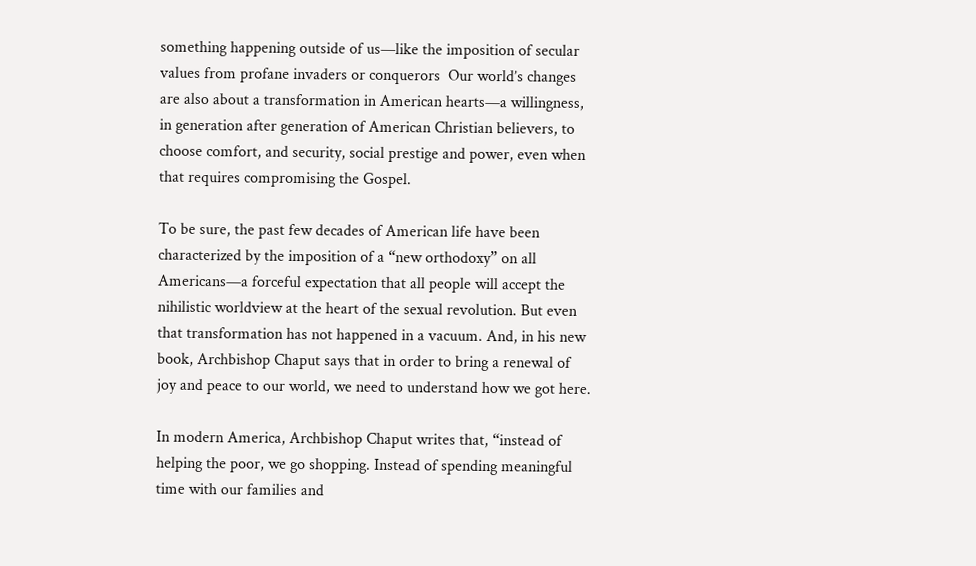something happening outside of us—like the imposition of secular values from profane invaders or conquerors  Our world’s changes are also about a transformation in American hearts—a willingness, in generation after generation of American Christian believers, to choose comfort, and security, social prestige and power, even when that requires compromising the Gospel.

To be sure, the past few decades of American life have been characterized by the imposition of a “new orthodoxy” on all Americans—a forceful expectation that all people will accept the nihilistic worldview at the heart of the sexual revolution. But even that transformation has not happened in a vacuum. And, in his new book, Archbishop Chaput says that in order to bring a renewal of joy and peace to our world, we need to understand how we got here.

In modern America, Archbishop Chaput writes that, “instead of helping the poor, we go shopping. Instead of spending meaningful time with our families and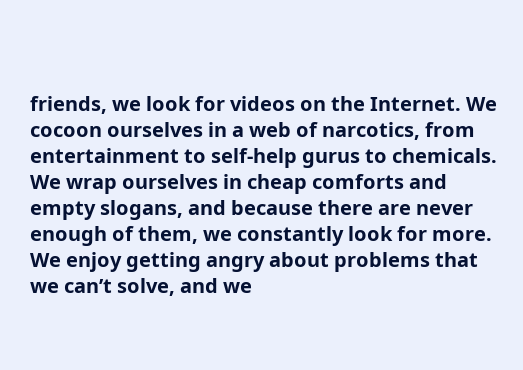friends, we look for videos on the Internet. We cocoon ourselves in a web of narcotics, from entertainment to self-help gurus to chemicals. We wrap ourselves in cheap comforts and empty slogans, and because there are never enough of them, we constantly look for more. We enjoy getting angry about problems that we can’t solve, and we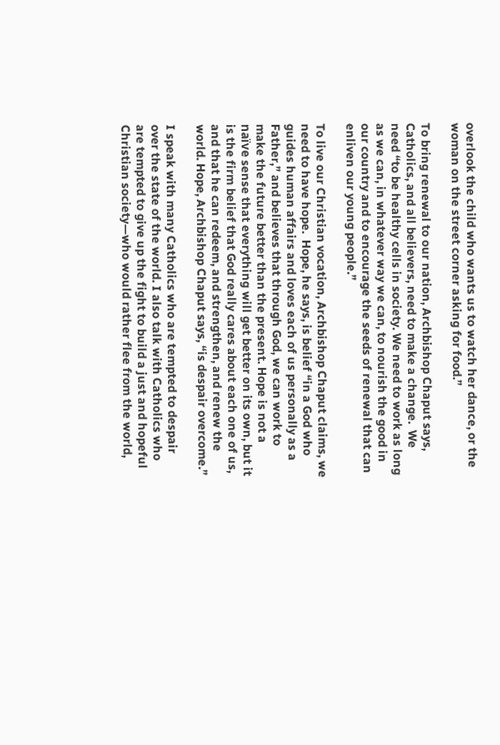overlook the child who wants us to watch her dance, or the woman on the street corner asking for food.”

To bring renewal to our nation, Archbishop Chaput says, Catholics, and all believers, need to make a change.  We need “to be healthy cells in society. We need to work as long as we can, in whatever way we can, to nourish the good in our country and to encourage the seeds of renewal that can enliven our young people.”

To live our Christian vocation, Archbishop Chaput claims, we need to have hope.  Hope, he says, is belief “in a God who guides human affairs and loves each of us personally as a Father,” and believes that through God, we can work to make the future better than the present. Hope is not a naïve sense that everything will get better on its own, but it is the firm belief that God really cares about each one of us, and that he can redeem, and strengthen, and renew the world. Hope, Archbishop Chaput says, “is despair overcome.”

I speak with many Catholics who are tempted to despair over the state of the world. I also talk with Catholics who are tempted to give up the fight to build a just and hopeful Christian society—who would rather flee from the world,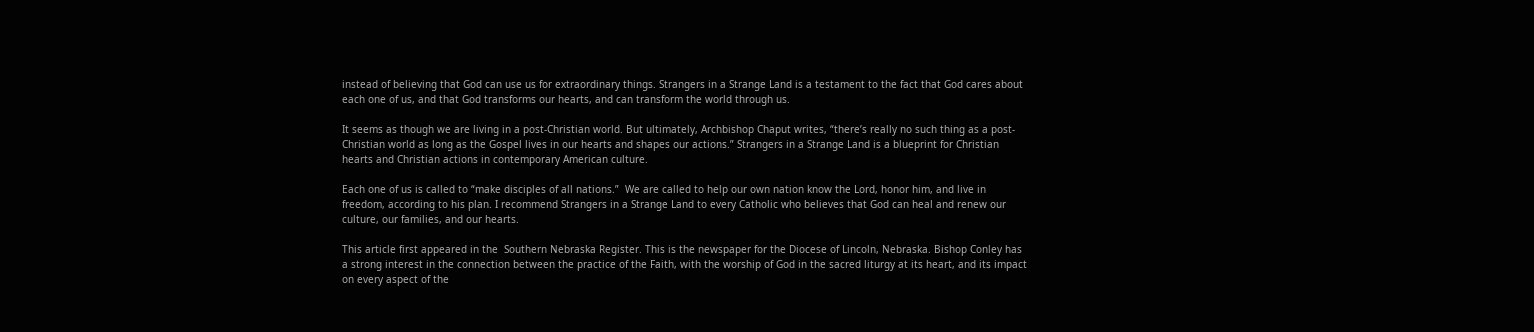instead of believing that God can use us for extraordinary things. Strangers in a Strange Land is a testament to the fact that God cares about each one of us, and that God transforms our hearts, and can transform the world through us.

It seems as though we are living in a post-Christian world. But ultimately, Archbishop Chaput writes, “there’s really no such thing as a post-Christian world as long as the Gospel lives in our hearts and shapes our actions.” Strangers in a Strange Land is a blueprint for Christian hearts and Christian actions in contemporary American culture.

Each one of us is called to “make disciples of all nations.”  We are called to help our own nation know the Lord, honor him, and live in freedom, according to his plan. I recommend Strangers in a Strange Land to every Catholic who believes that God can heal and renew our culture, our families, and our hearts.

This article first appeared in the  Southern Nebraska Register. This is the newspaper for the Diocese of Lincoln, Nebraska. Bishop Conley has a strong interest in the connection between the practice of the Faith, with the worship of God in the sacred liturgy at its heart, and its impact on every aspect of the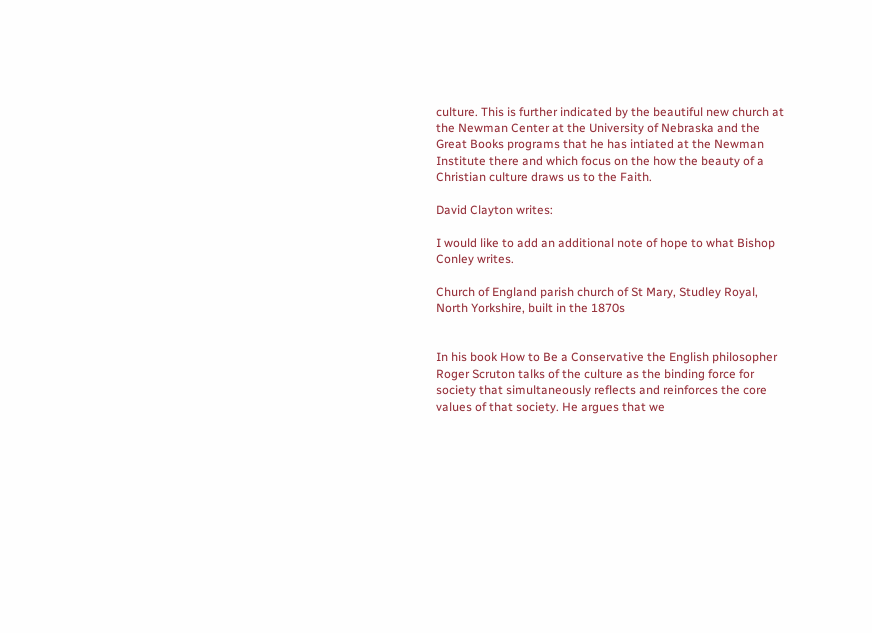culture. This is further indicated by the beautiful new church at the Newman Center at the University of Nebraska and the Great Books programs that he has intiated at the Newman Institute there and which focus on the how the beauty of a Christian culture draws us to the Faith.

David Clayton writes:

I would like to add an additional note of hope to what Bishop Conley writes.

Church of England parish church of St Mary, Studley Royal, North Yorkshire, built in the 1870s


In his book How to Be a Conservative the English philosopher Roger Scruton talks of the culture as the binding force for society that simultaneously reflects and reinforces the core values of that society. He argues that we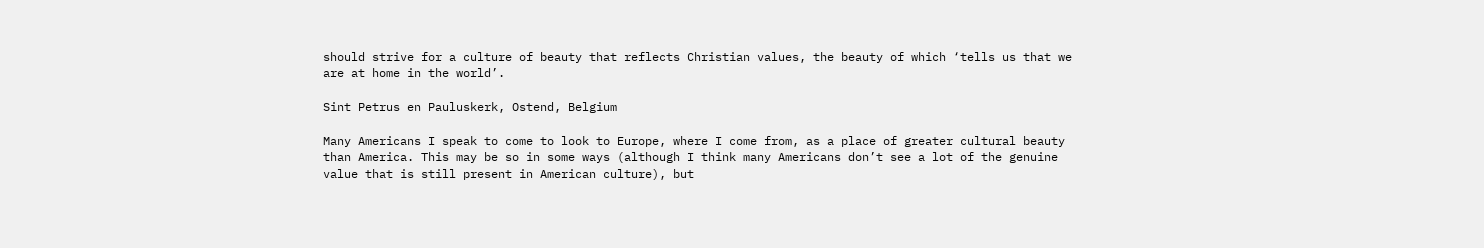should strive for a culture of beauty that reflects Christian values, the beauty of which ‘tells us that we are at home in the world’.

Sint Petrus en Pauluskerk, Ostend, Belgium

Many Americans I speak to come to look to Europe, where I come from, as a place of greater cultural beauty than America. This may be so in some ways (although I think many Americans don’t see a lot of the genuine value that is still present in American culture), but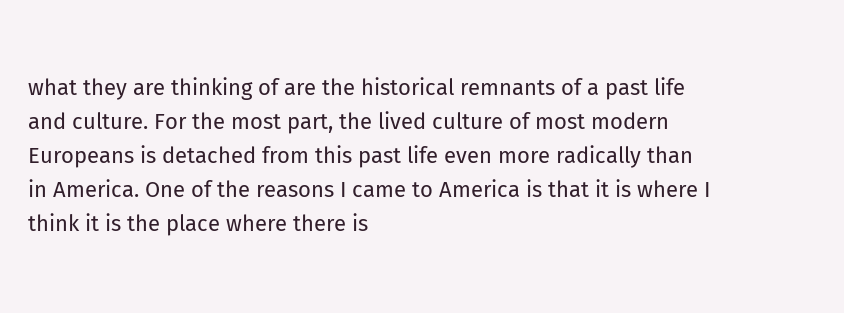what they are thinking of are the historical remnants of a past life and culture. For the most part, the lived culture of most modern Europeans is detached from this past life even more radically than in America. One of the reasons I came to America is that it is where I think it is the place where there is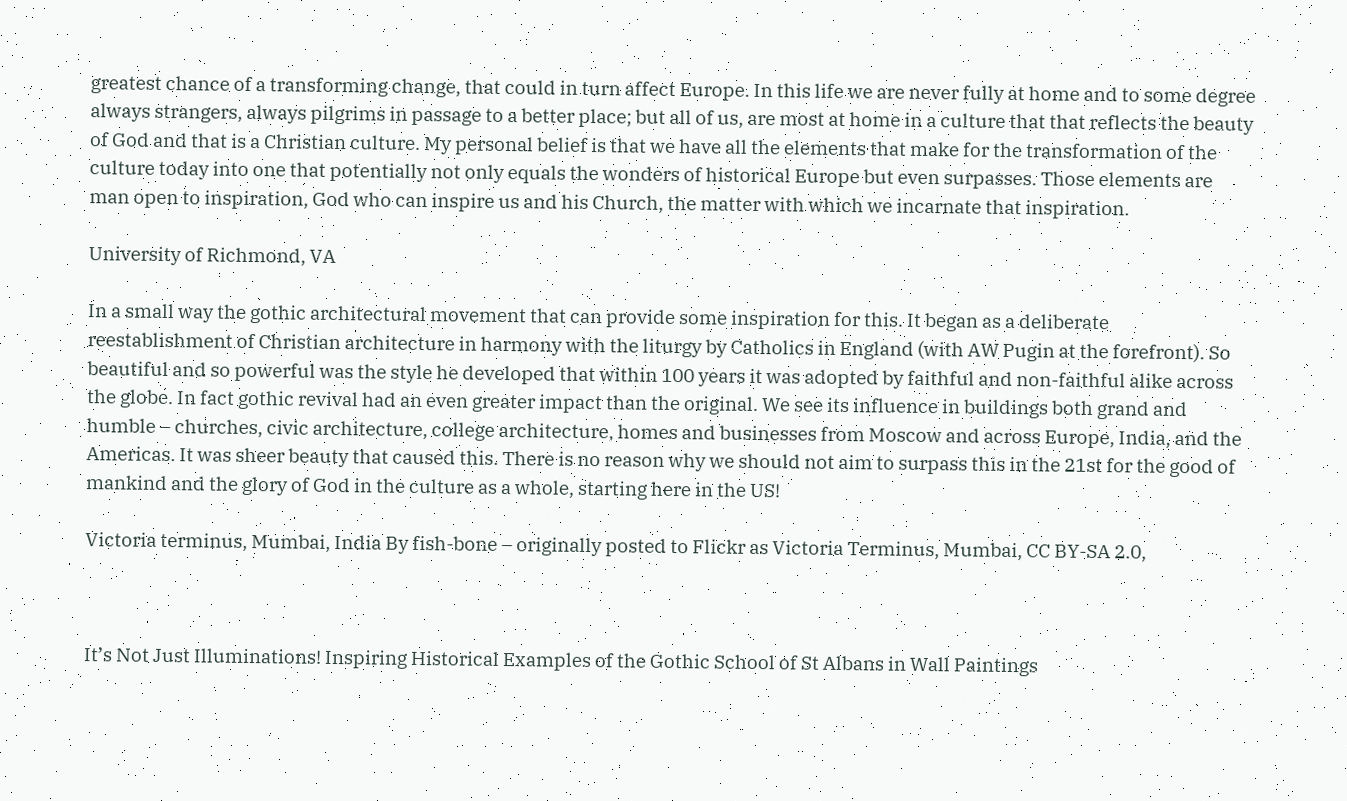greatest chance of a transforming change, that could in turn affect Europe. In this life we are never fully at home and to some degree always strangers, always pilgrims in passage to a better place; but all of us, are most at home in a culture that that reflects the beauty of God and that is a Christian culture. My personal belief is that we have all the elements that make for the transformation of the culture today into one that potentially not only equals the wonders of historical Europe but even surpasses. Those elements are man open to inspiration, God who can inspire us and his Church, the matter with which we incarnate that inspiration.

University of Richmond, VA

In a small way the gothic architectural movement that can provide some inspiration for this. It began as a deliberate reestablishment of Christian architecture in harmony with the liturgy by Catholics in England (with AW Pugin at the forefront). So beautiful and so powerful was the style he developed that within 100 years it was adopted by faithful and non-faithful alike across the globe. In fact gothic revival had an even greater impact than the original. We see its influence in buildings both grand and humble – churches, civic architecture, college architecture, homes and businesses from Moscow and across Europe, India, and the Americas. It was sheer beauty that caused this. There is no reason why we should not aim to surpass this in the 21st for the good of mankind and the glory of God in the culture as a whole, starting here in the US!

Victoria terminus, Mumbai, India By fish-bone – originally posted to Flickr as Victoria Terminus, Mumbai, CC BY-SA 2.0,



It’s Not Just Illuminations! Inspiring Historical Examples of the Gothic School of St Albans in Wall Paintings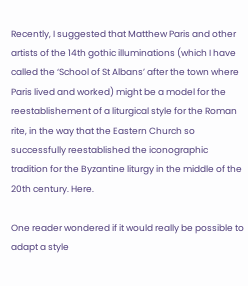Recently, I suggested that Matthew Paris and other artists of the 14th gothic illuminations (which I have called the ‘School of St Albans’ after the town where Paris lived and worked) might be a model for the reestablishement of a liturgical style for the Roman rite, in the way that the Eastern Church so successfully reestablished the iconographic tradition for the Byzantine liturgy in the middle of the 20th century. Here.

One reader wondered if it would really be possible to adapt a style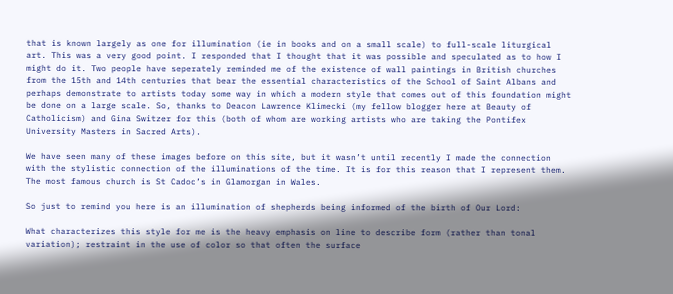that is known largely as one for illumination (ie in books and on a small scale) to full-scale liturgical art. This was a very good point. I responded that I thought that it was possible and speculated as to how I might do it. Two people have seperately reminded me of the existence of wall paintings in British churches from the 15th and 14th centuries that bear the essential characteristics of the School of Saint Albans and perhaps demonstrate to artists today some way in which a modern style that comes out of this foundation might be done on a large scale. So, thanks to Deacon Lawrence Klimecki (my fellow blogger here at Beauty of Catholicism) and Gina Switzer for this (both of whom are working artists who are taking the Pontifex University Masters in Sacred Arts).

We have seen many of these images before on this site, but it wasn’t until recently I made the connection with the stylistic connection of the illuminations of the time. It is for this reason that I represent them. The most famous church is St Cadoc’s in Glamorgan in Wales.

So just to remind you here is an illumination of shepherds being informed of the birth of Our Lord:

What characterizes this style for me is the heavy emphasis on line to describe form (rather than tonal variation); restraint in the use of color so that often the surface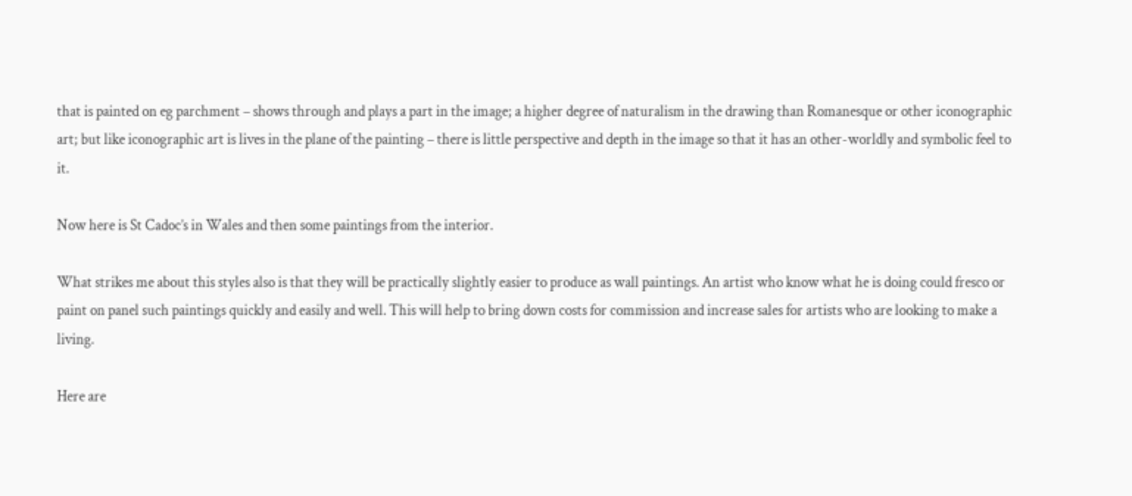that is painted on eg parchment – shows through and plays a part in the image; a higher degree of naturalism in the drawing than Romanesque or other iconographic art; but like iconographic art is lives in the plane of the painting – there is little perspective and depth in the image so that it has an other-worldly and symbolic feel to it.

Now here is St Cadoc’s in Wales and then some paintings from the interior.

What strikes me about this styles also is that they will be practically slightly easier to produce as wall paintings. An artist who know what he is doing could fresco or paint on panel such paintings quickly and easily and well. This will help to bring down costs for commission and increase sales for artists who are looking to make a living.

Here are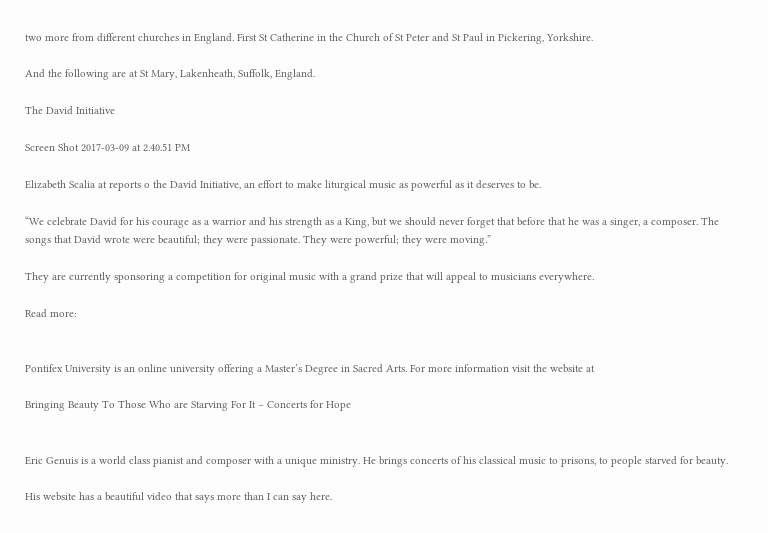two more from different churches in England. First St Catherine in the Church of St Peter and St Paul in Pickering, Yorkshire.

And the following are at St Mary, Lakenheath, Suffolk, England.

The David Initiative

Screen Shot 2017-03-09 at 2.40.51 PM

Elizabeth Scalia at reports o the David Initiative, an effort to make liturgical music as powerful as it deserves to be.

“We celebrate David for his courage as a warrior and his strength as a King, but we should never forget that before that he was a singer, a composer. The songs that David wrote were beautiful; they were passionate. They were powerful; they were moving.”

They are currently sponsoring a competition for original music with a grand prize that will appeal to musicians everywhere.

Read more:


Pontifex University is an online university offering a Master’s Degree in Sacred Arts. For more information visit the website at

Bringing Beauty To Those Who are Starving For It – Concerts for Hope


Eric Genuis is a world class pianist and composer with a unique ministry. He brings concerts of his classical music to prisons, to people starved for beauty.

His website has a beautiful video that says more than I can say here.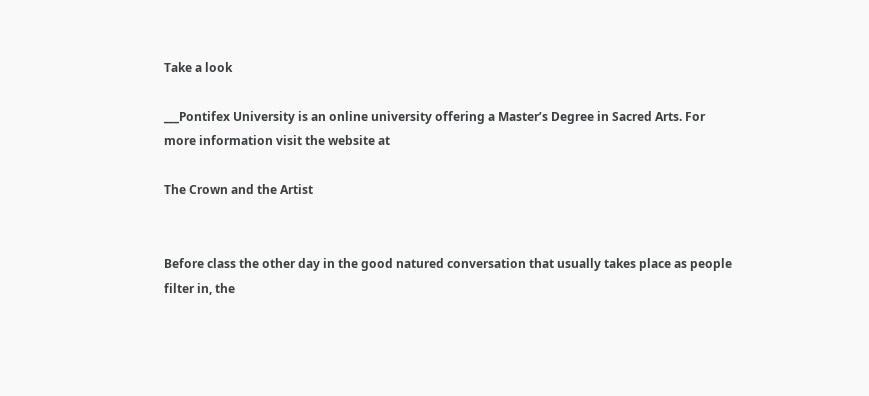Take a look

___Pontifex University is an online university offering a Master’s Degree in Sacred Arts. For more information visit the website at

The Crown and the Artist


Before class the other day in the good natured conversation that usually takes place as people filter in, the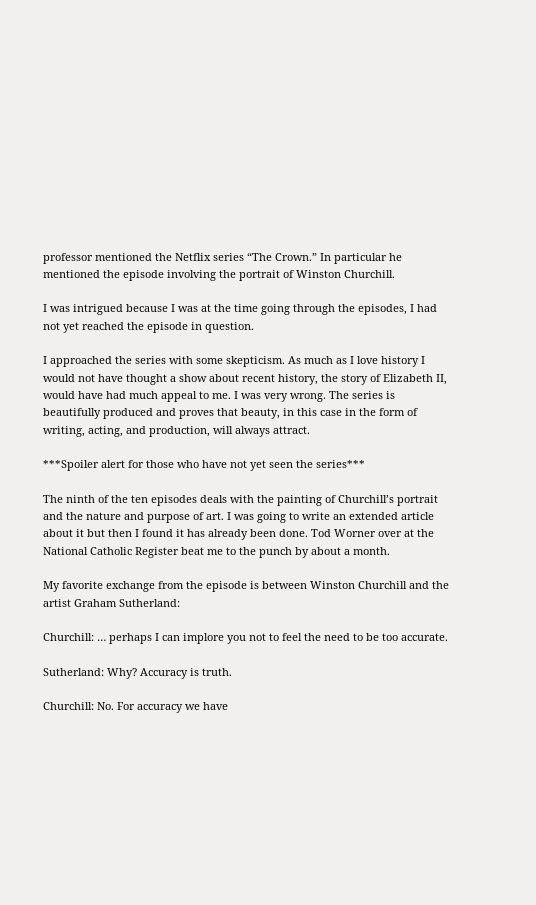professor mentioned the Netflix series “The Crown.” In particular he mentioned the episode involving the portrait of Winston Churchill.

I was intrigued because I was at the time going through the episodes, I had not yet reached the episode in question.

I approached the series with some skepticism. As much as I love history I would not have thought a show about recent history, the story of Elizabeth II, would have had much appeal to me. I was very wrong. The series is beautifully produced and proves that beauty, in this case in the form of writing, acting, and production, will always attract.

***Spoiler alert for those who have not yet seen the series***

The ninth of the ten episodes deals with the painting of Churchill’s portrait and the nature and purpose of art. I was going to write an extended article about it but then I found it has already been done. Tod Worner over at the National Catholic Register beat me to the punch by about a month.

My favorite exchange from the episode is between Winston Churchill and the artist Graham Sutherland:

Churchill: … perhaps I can implore you not to feel the need to be too accurate.

Sutherland: Why? Accuracy is truth.

Churchill: No. For accuracy we have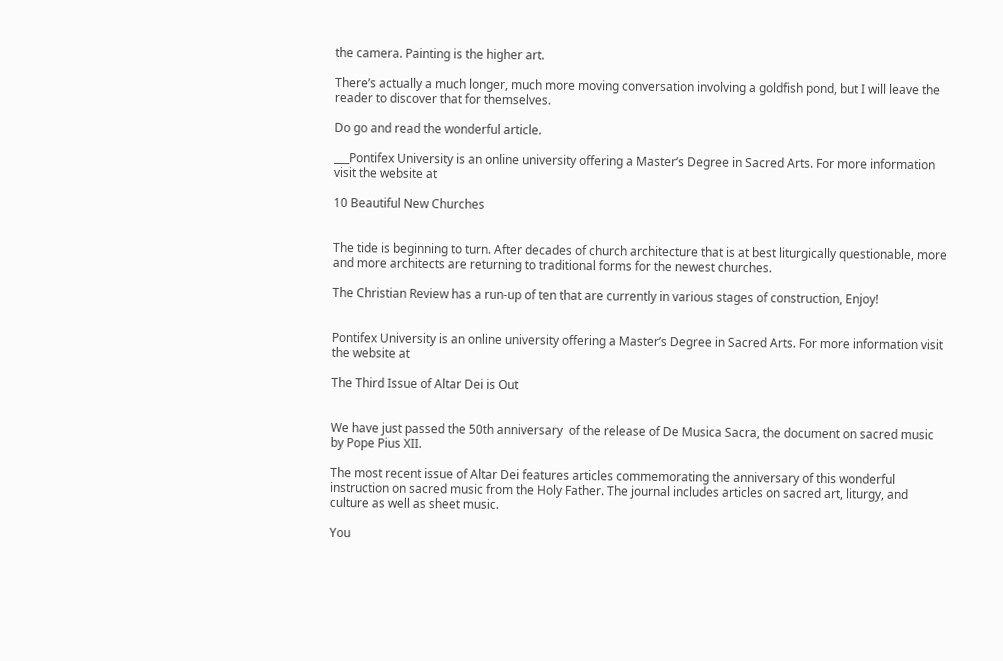the camera. Painting is the higher art.

There’s actually a much longer, much more moving conversation involving a goldfish pond, but I will leave the reader to discover that for themselves.

Do go and read the wonderful article.

___Pontifex University is an online university offering a Master’s Degree in Sacred Arts. For more information visit the website at

10 Beautiful New Churches


The tide is beginning to turn. After decades of church architecture that is at best liturgically questionable, more and more architects are returning to traditional forms for the newest churches.

The Christian Review has a run-up of ten that are currently in various stages of construction, Enjoy!


Pontifex University is an online university offering a Master’s Degree in Sacred Arts. For more information visit the website at

The Third Issue of Altar Dei is Out


We have just passed the 50th anniversary  of the release of De Musica Sacra, the document on sacred music by Pope Pius XII.

The most recent issue of Altar Dei features articles commemorating the anniversary of this wonderful instruction on sacred music from the Holy Father. The journal includes articles on sacred art, liturgy, and culture as well as sheet music.

You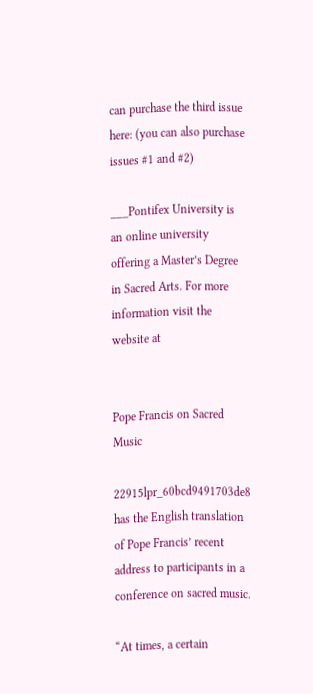can purchase the third issue here: (you can also purchase issues #1 and #2)

___Pontifex University is an online university offering a Master’s Degree in Sacred Arts. For more information visit the website at


Pope Francis on Sacred Music

22915lpr_60bcd9491703de8 has the English translation of Pope Francis’ recent address to participants in a conference on sacred music.

“At times, a certain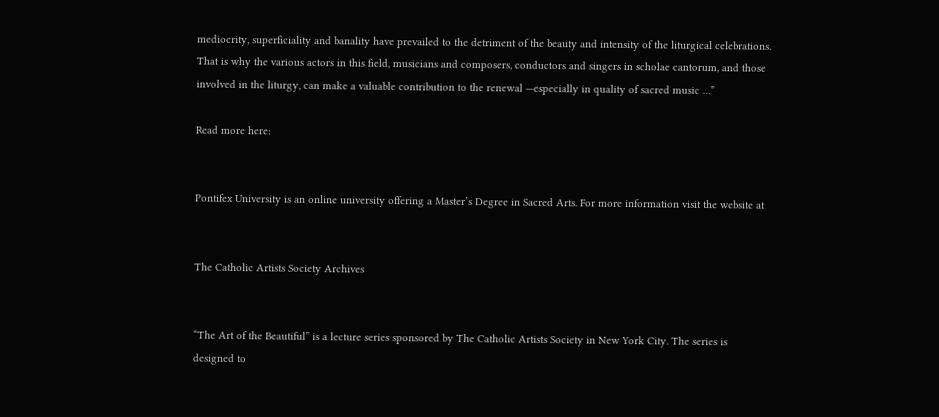mediocrity, superficiality and banality have prevailed to the detriment of the beauty and intensity of the liturgical celebrations. That is why the various actors in this field, musicians and composers, conductors and singers in scholae cantorum, and those involved in the liturgy, can make a valuable contribution to the renewal —especially in quality of sacred music …”

Read more here:


Pontifex University is an online university offering a Master’s Degree in Sacred Arts. For more information visit the website at


The Catholic Artists Society Archives


“The Art of the Beautiful” is a lecture series sponsored by The Catholic Artists Society in New York City. The series is designed to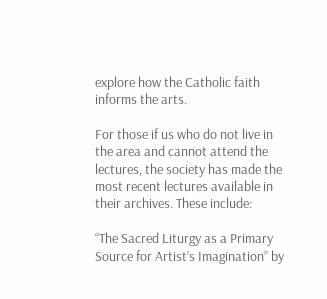explore how the Catholic faith informs the arts.

For those if us who do not live in the area and cannot attend the lectures, the society has made the most recent lectures available in their archives. These include:

“The Sacred Liturgy as a Primary Source for Artist’s Imagination” by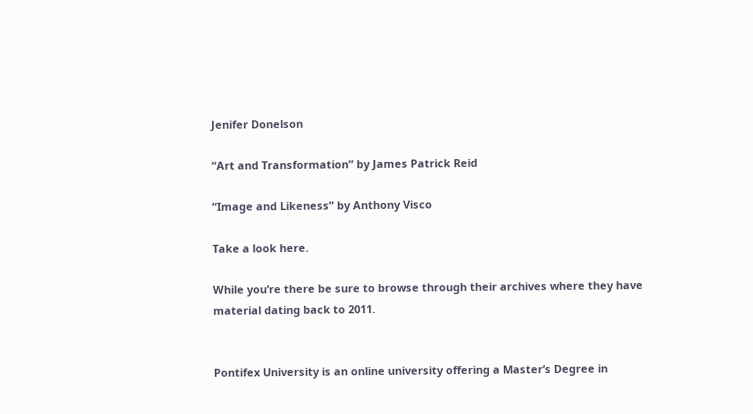Jenifer Donelson

“Art and Transformation” by James Patrick Reid

“Image and Likeness” by Anthony Visco

Take a look here.

While you’re there be sure to browse through their archives where they have material dating back to 2011.


Pontifex University is an online university offering a Master’s Degree in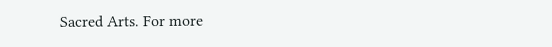Sacred Arts. For more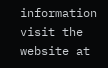information visit the website at